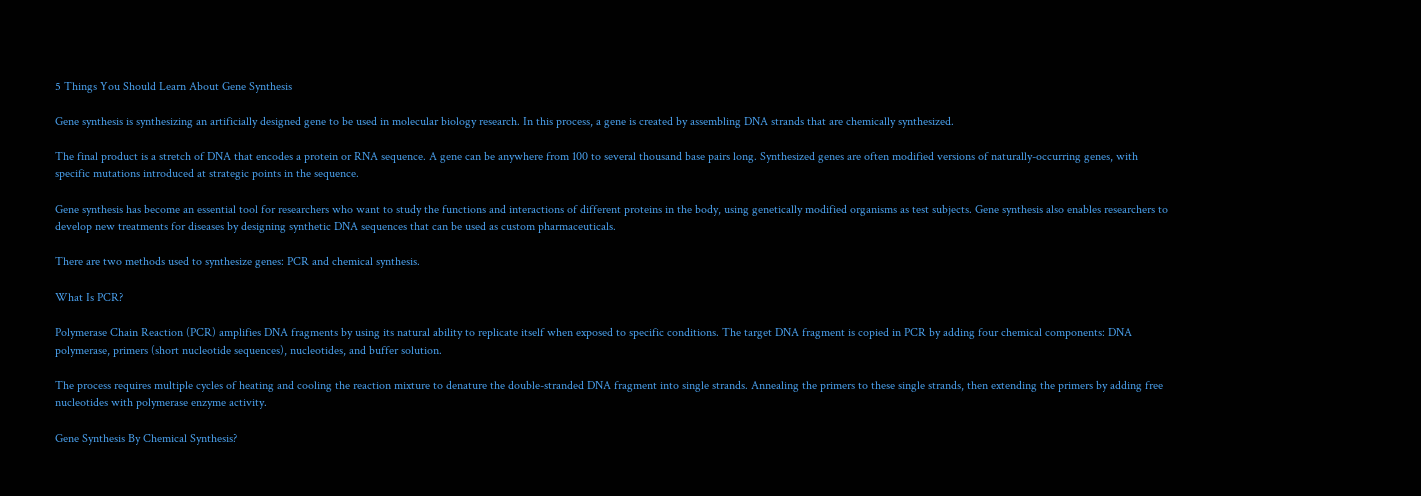5 Things You Should Learn About Gene Synthesis

Gene synthesis is synthesizing an artificially designed gene to be used in molecular biology research. In this process, a gene is created by assembling DNA strands that are chemically synthesized.

The final product is a stretch of DNA that encodes a protein or RNA sequence. A gene can be anywhere from 100 to several thousand base pairs long. Synthesized genes are often modified versions of naturally-occurring genes, with specific mutations introduced at strategic points in the sequence.

Gene synthesis has become an essential tool for researchers who want to study the functions and interactions of different proteins in the body, using genetically modified organisms as test subjects. Gene synthesis also enables researchers to develop new treatments for diseases by designing synthetic DNA sequences that can be used as custom pharmaceuticals.

There are two methods used to synthesize genes: PCR and chemical synthesis.

What Is PCR?

Polymerase Chain Reaction (PCR) amplifies DNA fragments by using its natural ability to replicate itself when exposed to specific conditions. The target DNA fragment is copied in PCR by adding four chemical components: DNA polymerase, primers (short nucleotide sequences), nucleotides, and buffer solution.

The process requires multiple cycles of heating and cooling the reaction mixture to denature the double-stranded DNA fragment into single strands. Annealing the primers to these single strands, then extending the primers by adding free nucleotides with polymerase enzyme activity.

Gene Synthesis By Chemical Synthesis?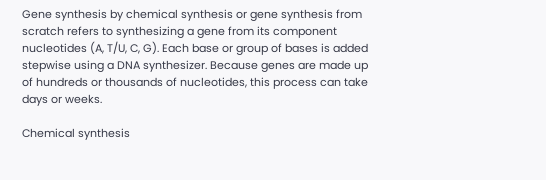Gene synthesis by chemical synthesis or gene synthesis from scratch refers to synthesizing a gene from its component nucleotides (A, T/U, C, G). Each base or group of bases is added stepwise using a DNA synthesizer. Because genes are made up of hundreds or thousands of nucleotides, this process can take days or weeks.

Chemical synthesis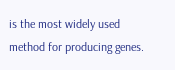is the most widely used method for producing genes.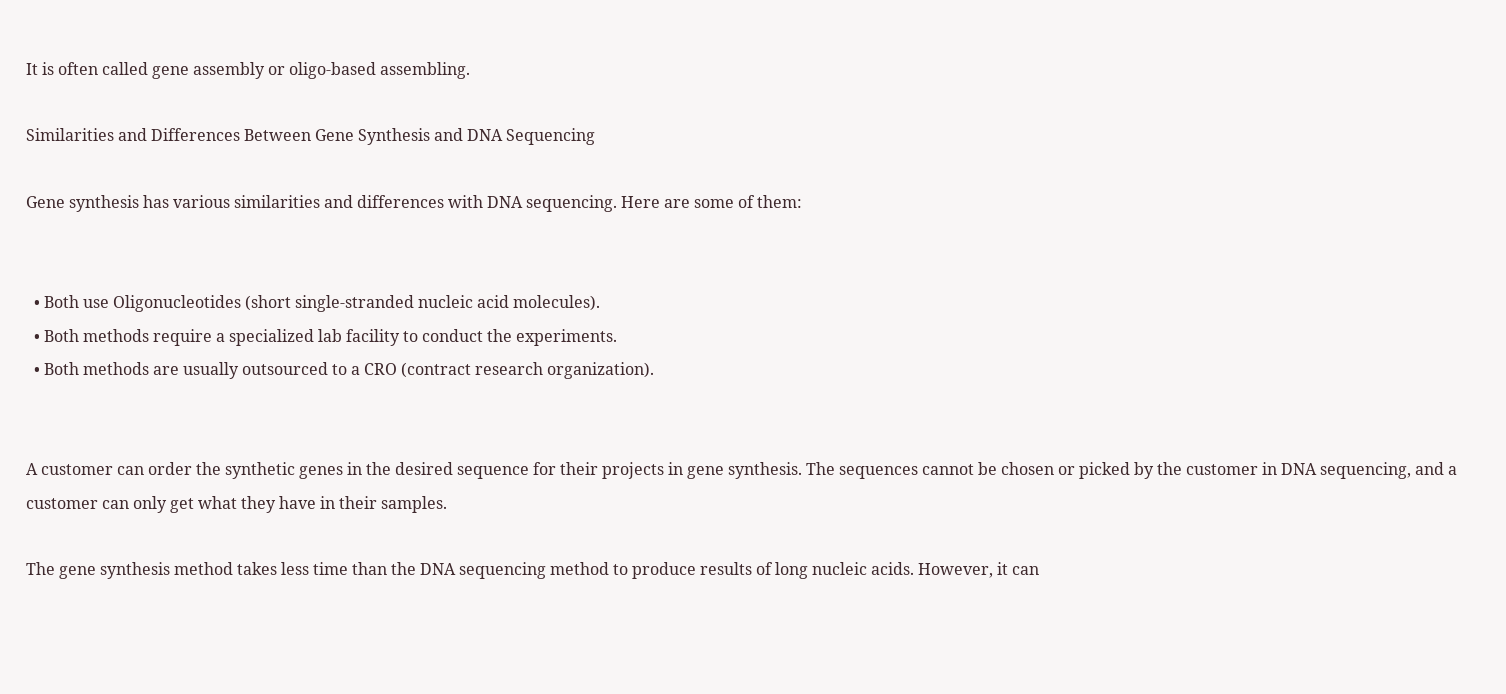It is often called gene assembly or oligo-based assembling.

Similarities and Differences Between Gene Synthesis and DNA Sequencing

Gene synthesis has various similarities and differences with DNA sequencing. Here are some of them:


  • Both use Oligonucleotides (short single-stranded nucleic acid molecules).
  • Both methods require a specialized lab facility to conduct the experiments.
  • Both methods are usually outsourced to a CRO (contract research organization).


A customer can order the synthetic genes in the desired sequence for their projects in gene synthesis. The sequences cannot be chosen or picked by the customer in DNA sequencing, and a customer can only get what they have in their samples.

The gene synthesis method takes less time than the DNA sequencing method to produce results of long nucleic acids. However, it can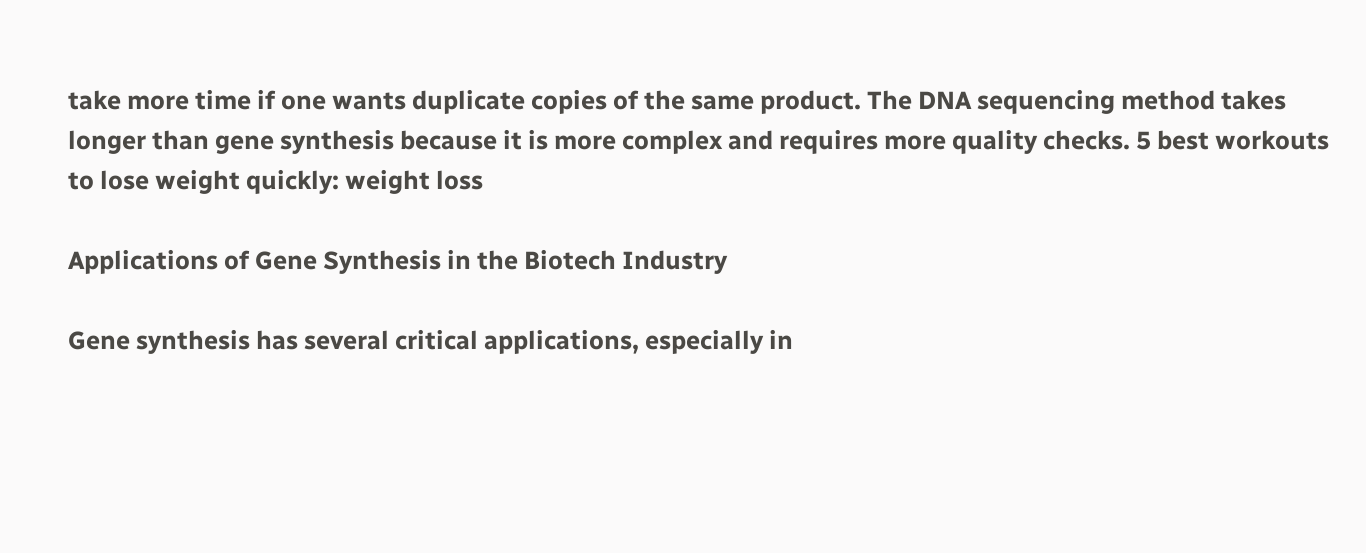take more time if one wants duplicate copies of the same product. The DNA sequencing method takes longer than gene synthesis because it is more complex and requires more quality checks. 5 best workouts to lose weight quickly: weight loss

Applications of Gene Synthesis in the Biotech Industry

Gene synthesis has several critical applications, especially in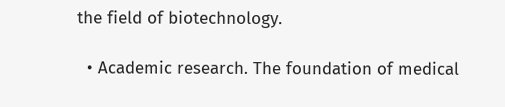the field of biotechnology.

  • Academic research. The foundation of medical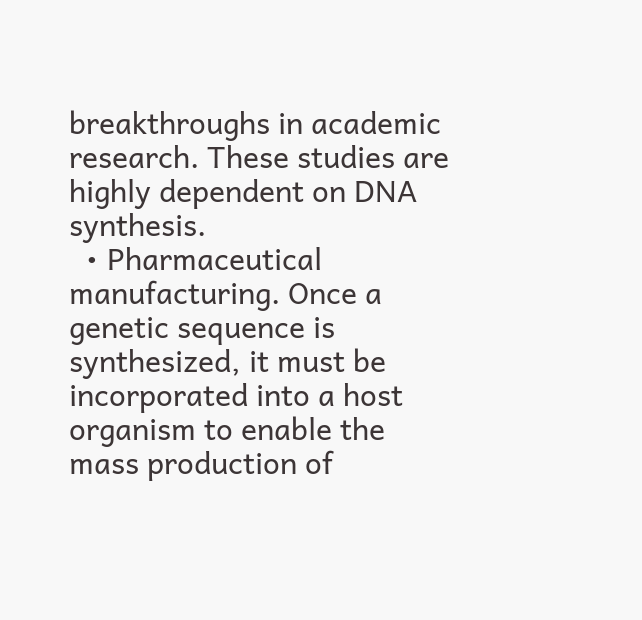breakthroughs in academic research. These studies are highly dependent on DNA synthesis.
  • Pharmaceutical manufacturing. Once a genetic sequence is synthesized, it must be incorporated into a host organism to enable the mass production of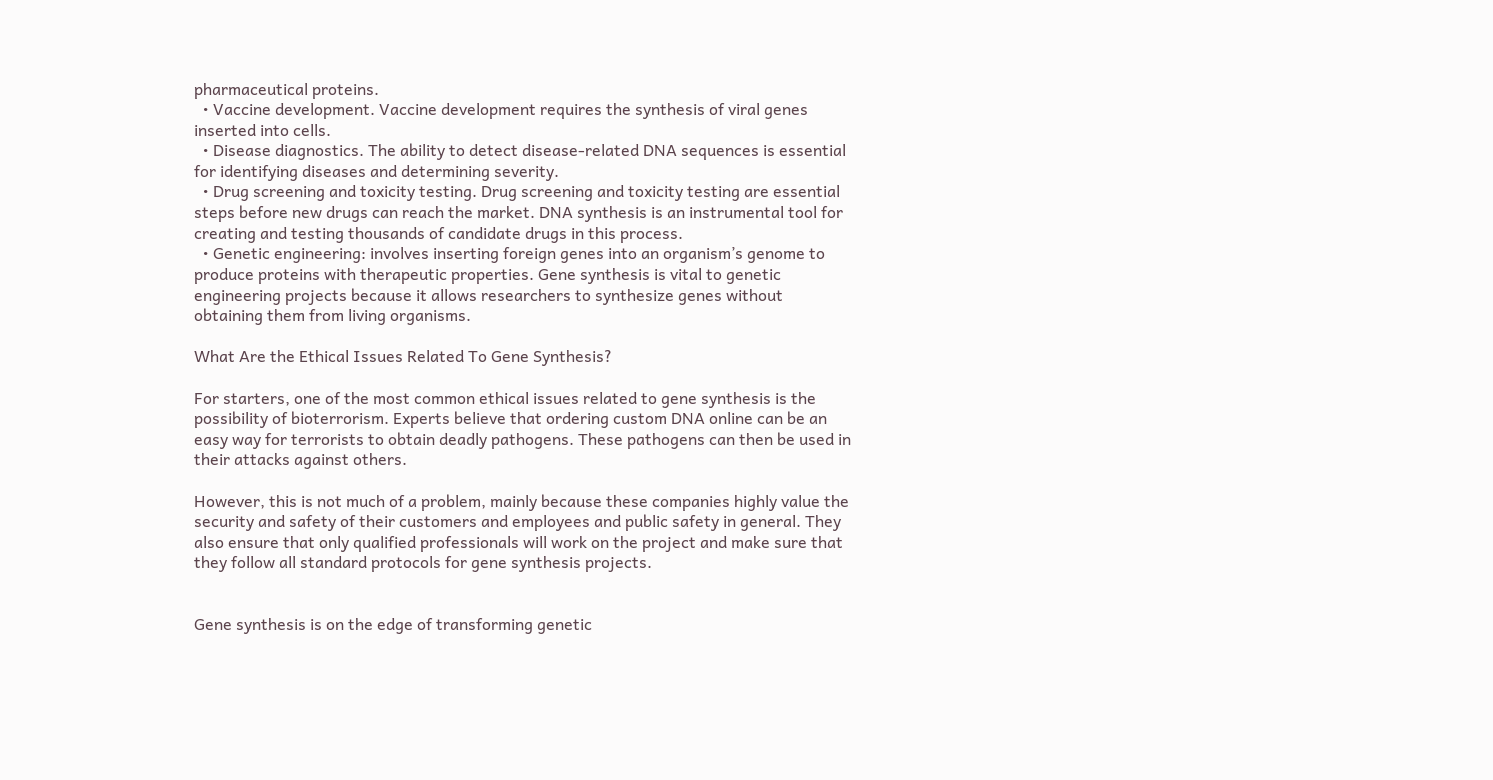pharmaceutical proteins.
  • Vaccine development. Vaccine development requires the synthesis of viral genes inserted into cells.
  • Disease diagnostics. The ability to detect disease-related DNA sequences is essential for identifying diseases and determining severity.
  • Drug screening and toxicity testing. Drug screening and toxicity testing are essential steps before new drugs can reach the market. DNA synthesis is an instrumental tool for creating and testing thousands of candidate drugs in this process.
  • Genetic engineering: involves inserting foreign genes into an organism’s genome to produce proteins with therapeutic properties. Gene synthesis is vital to genetic engineering projects because it allows researchers to synthesize genes without obtaining them from living organisms.

What Are the Ethical Issues Related To Gene Synthesis?

For starters, one of the most common ethical issues related to gene synthesis is the possibility of bioterrorism. Experts believe that ordering custom DNA online can be an easy way for terrorists to obtain deadly pathogens. These pathogens can then be used in their attacks against others.

However, this is not much of a problem, mainly because these companies highly value the security and safety of their customers and employees and public safety in general. They also ensure that only qualified professionals will work on the project and make sure that they follow all standard protocols for gene synthesis projects.


Gene synthesis is on the edge of transforming genetic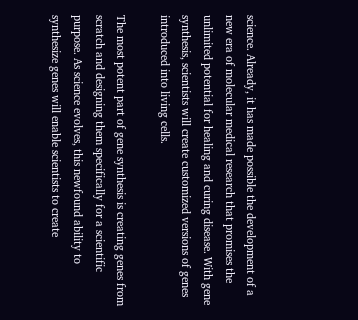science. Already, it has made possible the development of a new era of molecular medical research that promises the unlimited potential for healing and curing disease. With gene synthesis, scientists will create customized versions of genes introduced into living cells.

The most potent part of gene synthesis is creating genes from scratch and designing them specifically for a scientific purpose. As science evolves, this newfound ability to synthesize genes will enable scientists to create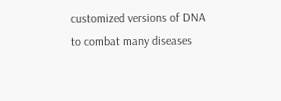customized versions of DNA to combat many diseases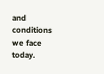and conditions we face today.